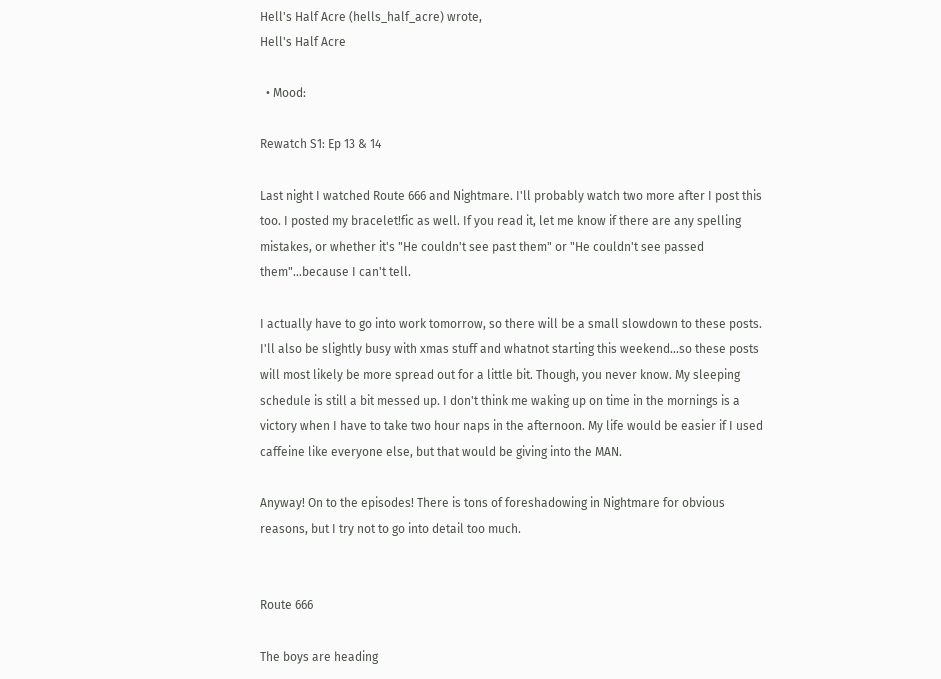Hell's Half Acre (hells_half_acre) wrote,
Hell's Half Acre

  • Mood:

Rewatch S1: Ep 13 & 14

Last night I watched Route 666 and Nightmare. I'll probably watch two more after I post this too. I posted my bracelet!fic as well. If you read it, let me know if there are any spelling mistakes, or whether it's "He couldn't see past them" or "He couldn't see passed them"...because I can't tell.

I actually have to go into work tomorrow, so there will be a small slowdown to these posts. I'll also be slightly busy with xmas stuff and whatnot starting this weekend...so these posts will most likely be more spread out for a little bit. Though, you never know. My sleeping schedule is still a bit messed up. I don't think me waking up on time in the mornings is a victory when I have to take two hour naps in the afternoon. My life would be easier if I used caffeine like everyone else, but that would be giving into the MAN.

Anyway! On to the episodes! There is tons of foreshadowing in Nightmare for obvious reasons, but I try not to go into detail too much.


Route 666

The boys are heading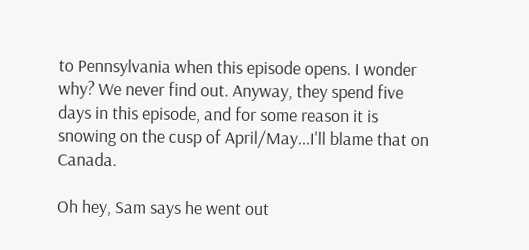to Pennsylvania when this episode opens. I wonder why? We never find out. Anyway, they spend five days in this episode, and for some reason it is snowing on the cusp of April/May...I'll blame that on Canada.

Oh hey, Sam says he went out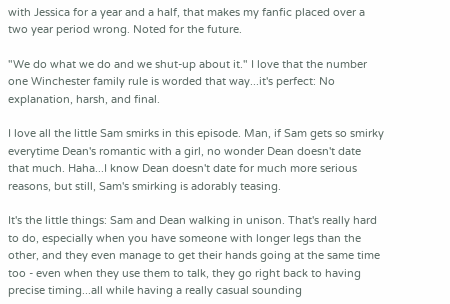with Jessica for a year and a half, that makes my fanfic placed over a two year period wrong. Noted for the future.

"We do what we do and we shut-up about it." I love that the number one Winchester family rule is worded that way...it's perfect: No explanation, harsh, and final.

I love all the little Sam smirks in this episode. Man, if Sam gets so smirky everytime Dean's romantic with a girl, no wonder Dean doesn't date that much. Haha...I know Dean doesn't date for much more serious reasons, but still, Sam's smirking is adorably teasing.

It's the little things: Sam and Dean walking in unison. That's really hard to do, especially when you have someone with longer legs than the other, and they even manage to get their hands going at the same time too - even when they use them to talk, they go right back to having precise timing...all while having a really casual sounding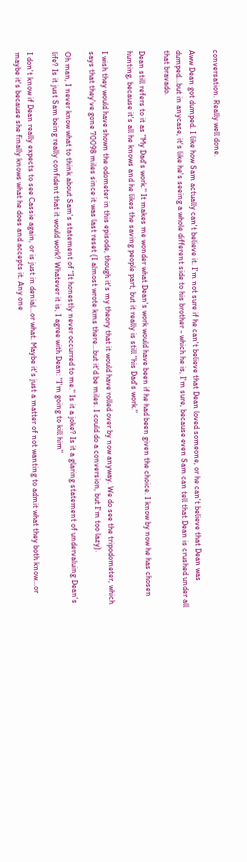conversation. Really well done.

Aww Dean got dumped. I like how Sam actually can't believe it. I'm not sure if he can't believe that Dean loved someone, or he can't believe that Dean was dumped...but in anycase, it's like he's seeing a whole different side to his brother - which he is, I'm sure, because even Sam can tell that Dean is crushed under all that bravado.

Dean still refers to it as "My Dad's work." It makes me wonder what Dean's work would have been if he had been given the choice. I know by now he has chosen hunting, because it's all he knows and he likes the saving people part, but it really is still "his Dad's work."

I wish they would have shown the odometer in this episode, though it's my theory that it would have rolled over by now anyway. We do see the tripodometer, which says that they've gone 70098 miles since it was last reset (I almost wrote kms there...but it'd be miles. I could do a conversion, but I'm too lazy).

Oh man, I never know what to think about Sam's statement of "It honestly never occurred to me." Is it a joke? Is it a glaring statement of undervaluing Dean's life? Is it just Sam being really confident that it would work? Whatever it is, I agree with Dean: "I'm going to kill him"

I don't know if Dean really expects to see Cassie again, or is just in denial...or what. Maybe it's just a matter of not wanting to admit what they both know...or maybe it's because she finally knows what he does and accepts it. Any one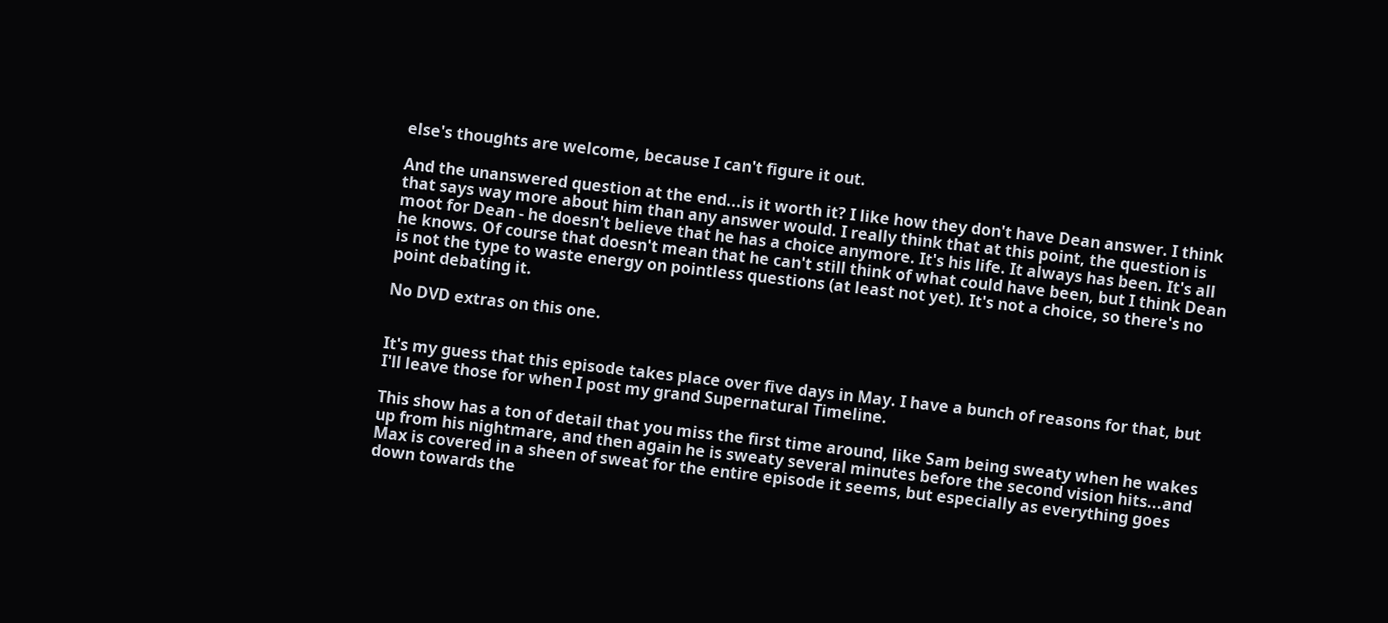else's thoughts are welcome, because I can't figure it out.

And the unanswered question at the end...is it worth it? I like how they don't have Dean answer. I think that says way more about him than any answer would. I really think that at this point, the question is moot for Dean - he doesn't believe that he has a choice anymore. It's his life. It always has been. It's all he knows. Of course that doesn't mean that he can't still think of what could have been, but I think Dean is not the type to waste energy on pointless questions (at least not yet). It's not a choice, so there's no point debating it.

No DVD extras on this one.


It's my guess that this episode takes place over five days in May. I have a bunch of reasons for that, but I'll leave those for when I post my grand Supernatural Timeline.

This show has a ton of detail that you miss the first time around, like Sam being sweaty when he wakes up from his nightmare, and then again he is sweaty several minutes before the second vision hits...and Max is covered in a sheen of sweat for the entire episode it seems, but especially as everything goes down towards the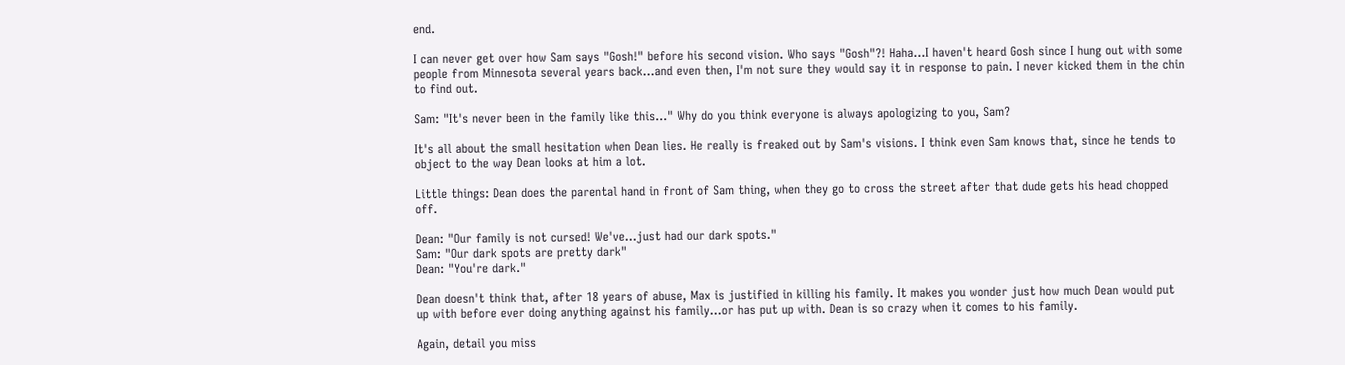end.

I can never get over how Sam says "Gosh!" before his second vision. Who says "Gosh"?! Haha...I haven't heard Gosh since I hung out with some people from Minnesota several years back...and even then, I'm not sure they would say it in response to pain. I never kicked them in the chin to find out.

Sam: "It's never been in the family like this..." Why do you think everyone is always apologizing to you, Sam?

It's all about the small hesitation when Dean lies. He really is freaked out by Sam's visions. I think even Sam knows that, since he tends to object to the way Dean looks at him a lot.

Little things: Dean does the parental hand in front of Sam thing, when they go to cross the street after that dude gets his head chopped off.

Dean: "Our family is not cursed! We've...just had our dark spots."
Sam: "Our dark spots are pretty dark"
Dean: "You're dark."

Dean doesn't think that, after 18 years of abuse, Max is justified in killing his family. It makes you wonder just how much Dean would put up with before ever doing anything against his family...or has put up with. Dean is so crazy when it comes to his family.

Again, detail you miss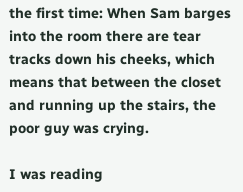the first time: When Sam barges into the room there are tear tracks down his cheeks, which means that between the closet and running up the stairs, the poor guy was crying.

I was reading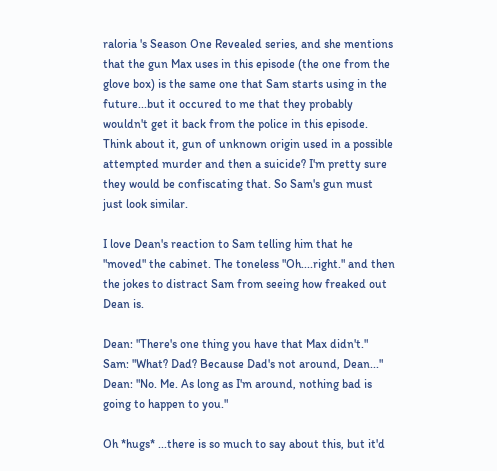raloria 's Season One Revealed series, and she mentions that the gun Max uses in this episode (the one from the glove box) is the same one that Sam starts using in the future...but it occured to me that they probably wouldn't get it back from the police in this episode. Think about it, gun of unknown origin used in a possible attempted murder and then a suicide? I'm pretty sure they would be confiscating that. So Sam's gun must just look similar.

I love Dean's reaction to Sam telling him that he "moved" the cabinet. The toneless "Oh....right." and then the jokes to distract Sam from seeing how freaked out Dean is.

Dean: "There's one thing you have that Max didn't."
Sam: "What? Dad? Because Dad's not around, Dean..."
Dean: "No. Me. As long as I'm around, nothing bad is going to happen to you."

Oh *hugs* ...there is so much to say about this, but it'd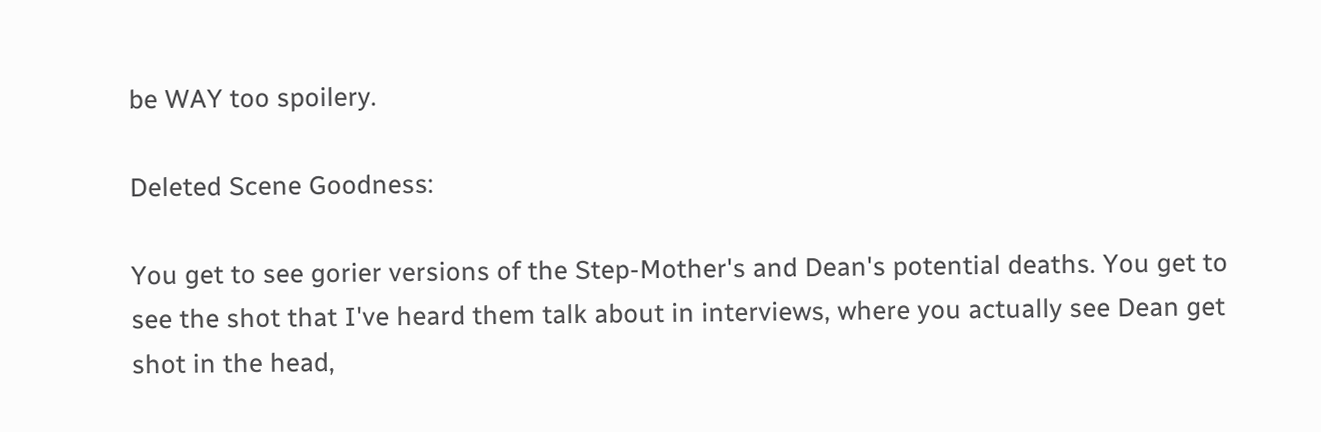be WAY too spoilery.

Deleted Scene Goodness:

You get to see gorier versions of the Step-Mother's and Dean's potential deaths. You get to see the shot that I've heard them talk about in interviews, where you actually see Dean get shot in the head,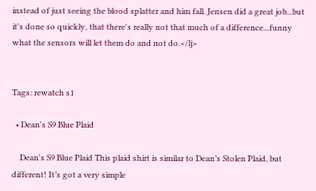instead of just seeing the blood splatter and him fall. Jensen did a great job...but it's done so quickly, that there's really not that much of a difference...funny what the sensors will let them do and not do.</lj>


Tags: rewatch s1

  • Dean's S9 Blue Plaid

    Dean's S9 Blue Plaid This plaid shirt is similar to Dean’s Stolen Plaid, but different! It’s got a very simple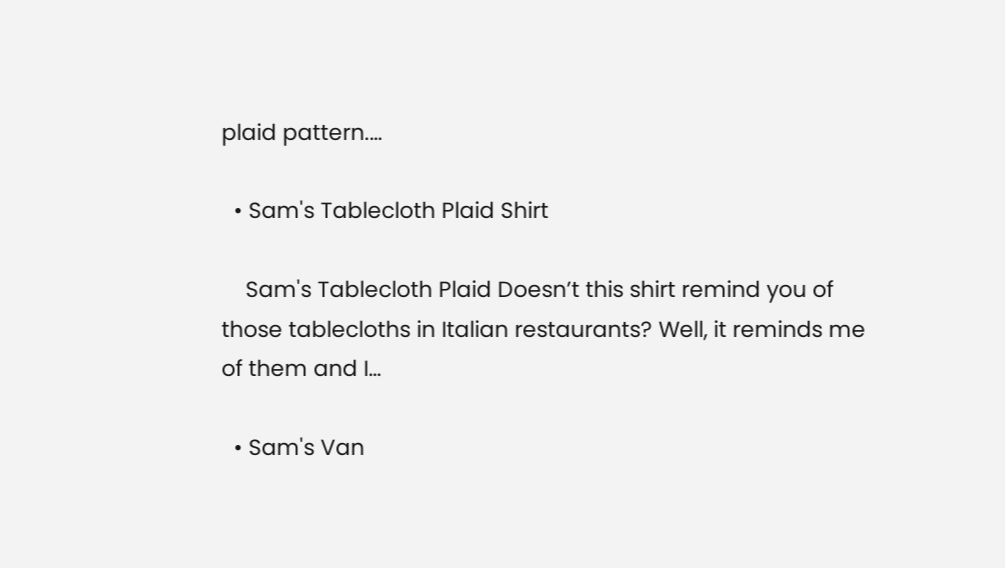plaid pattern.…

  • Sam's Tablecloth Plaid Shirt

    Sam's Tablecloth Plaid Doesn’t this shirt remind you of those tablecloths in Italian restaurants? Well, it reminds me of them and I…

  • Sam's Van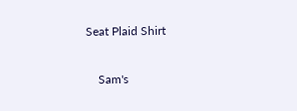Seat Plaid Shirt

    Sam's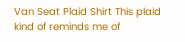Van Seat Plaid Shirt This plaid kind of reminds me of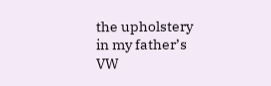the upholstery in my father’s VW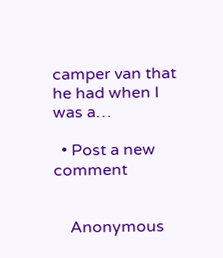camper van that he had when I was a…

  • Post a new comment


    Anonymous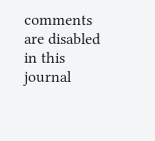comments are disabled in this journal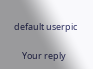default userpic

    Your reply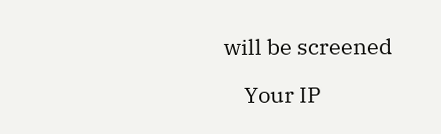will be screened

    Your IP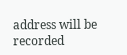address will be recorded